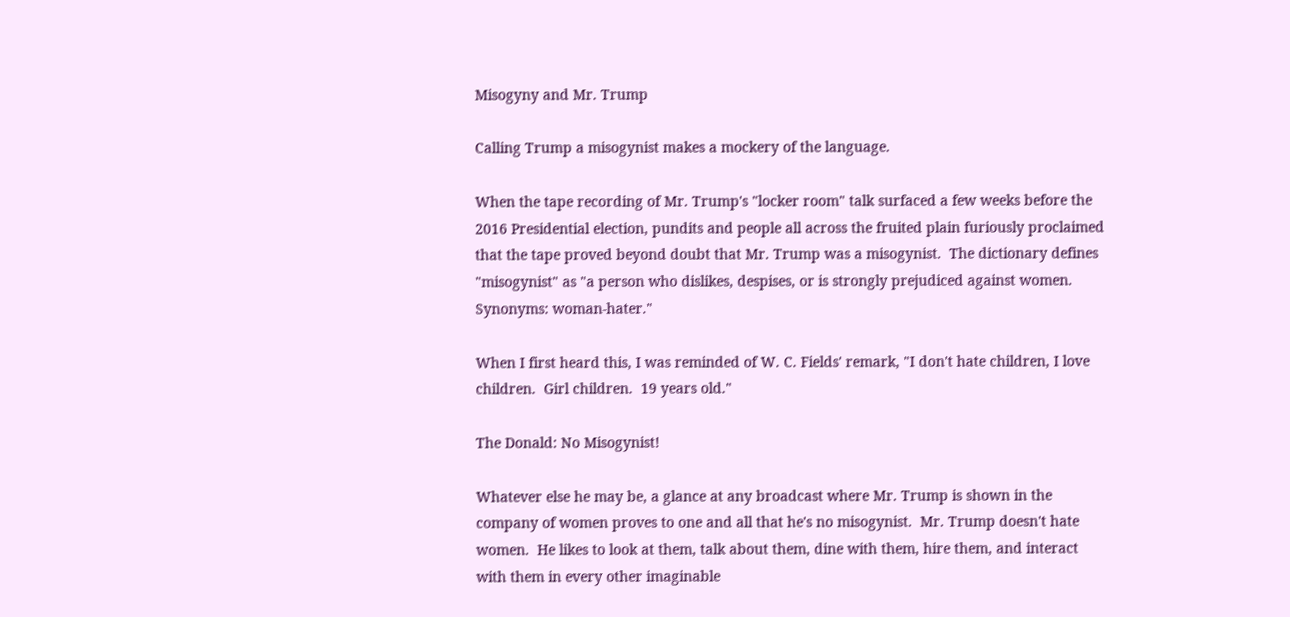Misogyny and Mr. Trump

Calling Trump a misogynist makes a mockery of the language.

When the tape recording of Mr. Trump's "locker room" talk surfaced a few weeks before the 2016 Presidential election, pundits and people all across the fruited plain furiously proclaimed that the tape proved beyond doubt that Mr. Trump was a misogynist.  The dictionary defines "misogynist" as "a person who dislikes, despises, or is strongly prejudiced against women. Synonyms: woman-hater."

When I first heard this, I was reminded of W. C. Fields' remark, "I don't hate children, I love children.  Girl children.  19 years old."

The Donald: No Misogynist!

Whatever else he may be, a glance at any broadcast where Mr. Trump is shown in the company of women proves to one and all that he's no misogynist.  Mr. Trump doesn't hate women.  He likes to look at them, talk about them, dine with them, hire them, and interact with them in every other imaginable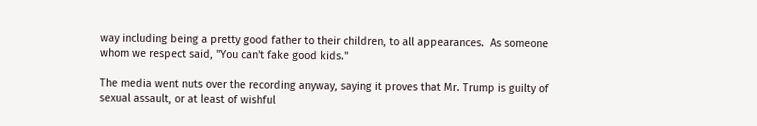way including being a pretty good father to their children, to all appearances.  As someone whom we respect said, "You can't fake good kids."

The media went nuts over the recording anyway, saying it proves that Mr. Trump is guilty of sexual assault, or at least of wishful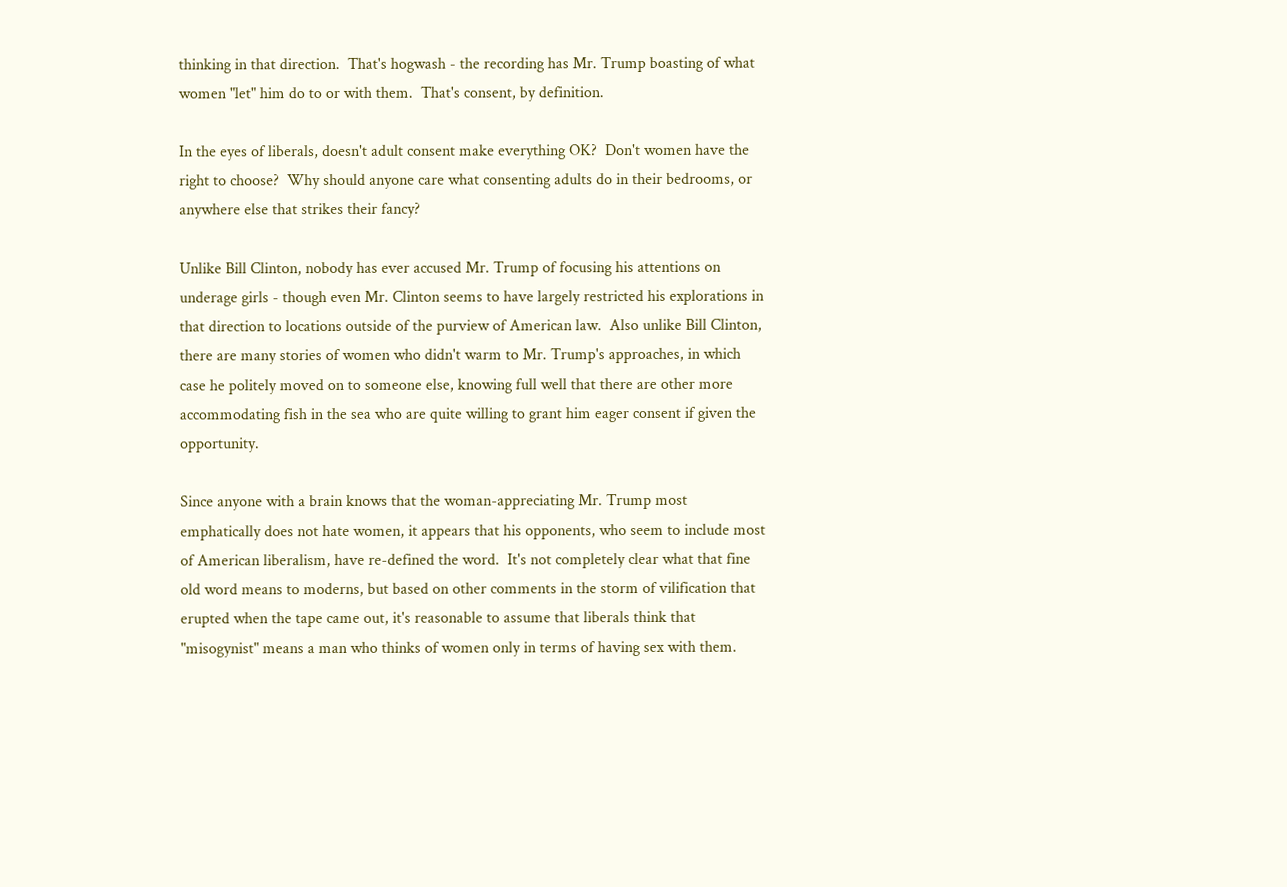thinking in that direction.  That's hogwash - the recording has Mr. Trump boasting of what women "let" him do to or with them.  That's consent, by definition.

In the eyes of liberals, doesn't adult consent make everything OK?  Don't women have the right to choose?  Why should anyone care what consenting adults do in their bedrooms, or anywhere else that strikes their fancy?

Unlike Bill Clinton, nobody has ever accused Mr. Trump of focusing his attentions on underage girls - though even Mr. Clinton seems to have largely restricted his explorations in that direction to locations outside of the purview of American law.  Also unlike Bill Clinton, there are many stories of women who didn't warm to Mr. Trump's approaches, in which case he politely moved on to someone else, knowing full well that there are other more accommodating fish in the sea who are quite willing to grant him eager consent if given the opportunity.

Since anyone with a brain knows that the woman-appreciating Mr. Trump most emphatically does not hate women, it appears that his opponents, who seem to include most of American liberalism, have re-defined the word.  It's not completely clear what that fine old word means to moderns, but based on other comments in the storm of vilification that erupted when the tape came out, it's reasonable to assume that liberals think that "misogynist" means a man who thinks of women only in terms of having sex with them.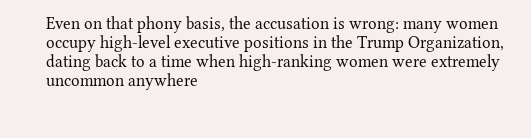Even on that phony basis, the accusation is wrong: many women occupy high-level executive positions in the Trump Organization, dating back to a time when high-ranking women were extremely uncommon anywhere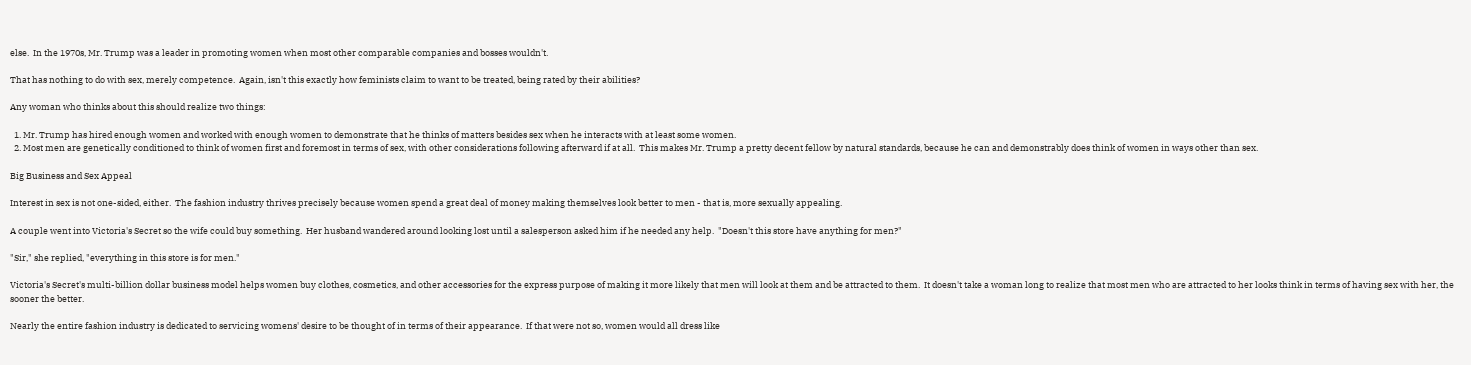else.  In the 1970s, Mr. Trump was a leader in promoting women when most other comparable companies and bosses wouldn't.

That has nothing to do with sex, merely competence.  Again, isn't this exactly how feminists claim to want to be treated, being rated by their abilities?

Any woman who thinks about this should realize two things:

  1. Mr. Trump has hired enough women and worked with enough women to demonstrate that he thinks of matters besides sex when he interacts with at least some women.
  2. Most men are genetically conditioned to think of women first and foremost in terms of sex, with other considerations following afterward if at all.  This makes Mr. Trump a pretty decent fellow by natural standards, because he can and demonstrably does think of women in ways other than sex.

Big Business and Sex Appeal

Interest in sex is not one-sided, either.  The fashion industry thrives precisely because women spend a great deal of money making themselves look better to men - that is, more sexually appealing.

A couple went into Victoria's Secret so the wife could buy something.  Her husband wandered around looking lost until a salesperson asked him if he needed any help.  "Doesn't this store have anything for men?"

"Sir," she replied, "everything in this store is for men."

Victoria's Secret's multi-billion dollar business model helps women buy clothes, cosmetics, and other accessories for the express purpose of making it more likely that men will look at them and be attracted to them.  It doesn't take a woman long to realize that most men who are attracted to her looks think in terms of having sex with her, the sooner the better.

Nearly the entire fashion industry is dedicated to servicing womens' desire to be thought of in terms of their appearance.  If that were not so, women would all dress like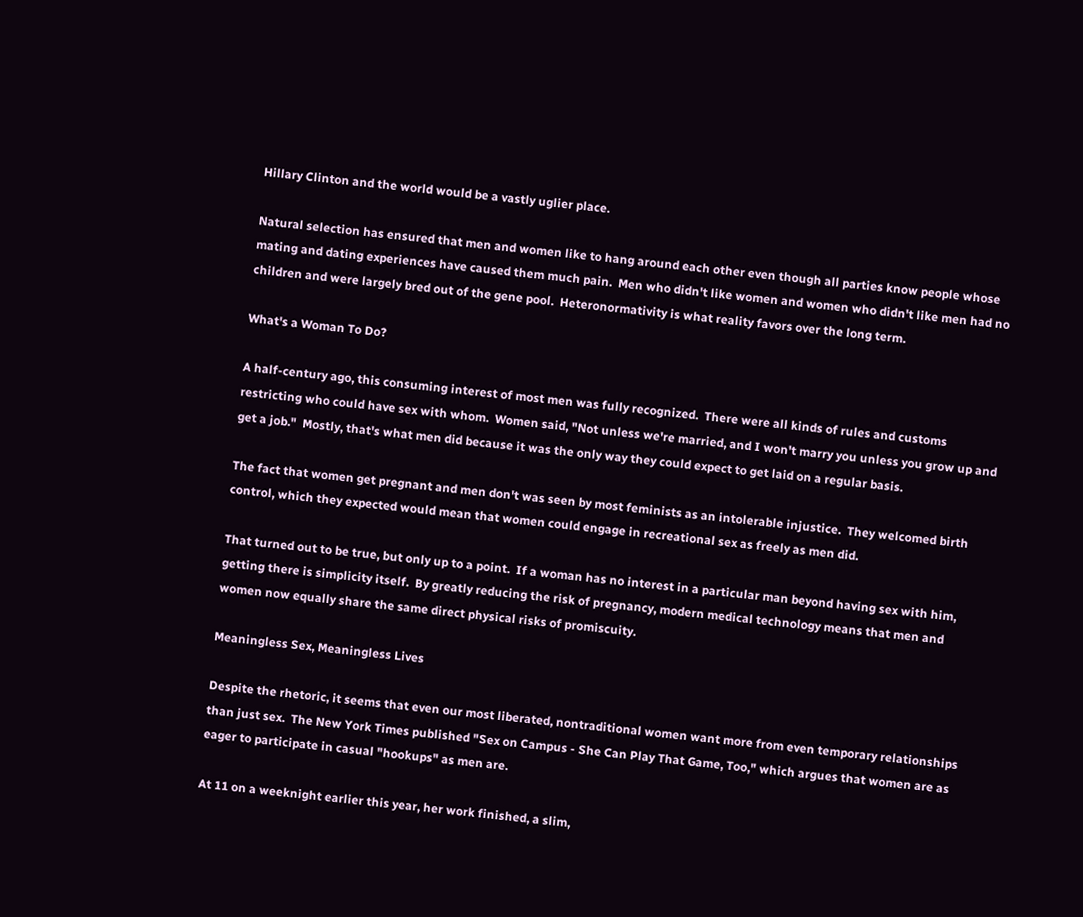Hillary Clinton and the world would be a vastly uglier place.

Natural selection has ensured that men and women like to hang around each other even though all parties know people whose mating and dating experiences have caused them much pain.  Men who didn't like women and women who didn't like men had no children and were largely bred out of the gene pool.  Heteronormativity is what reality favors over the long term.

What's a Woman To Do?

A half-century ago, this consuming interest of most men was fully recognized.  There were all kinds of rules and customs restricting who could have sex with whom.  Women said, "Not unless we're married, and I won't marry you unless you grow up and get a job."  Mostly, that's what men did because it was the only way they could expect to get laid on a regular basis.

The fact that women get pregnant and men don't was seen by most feminists as an intolerable injustice.  They welcomed birth control, which they expected would mean that women could engage in recreational sex as freely as men did.

That turned out to be true, but only up to a point.  If a woman has no interest in a particular man beyond having sex with him, getting there is simplicity itself.  By greatly reducing the risk of pregnancy, modern medical technology means that men and women now equally share the same direct physical risks of promiscuity.

Meaningless Sex, Meaningless Lives

Despite the rhetoric, it seems that even our most liberated, nontraditional women want more from even temporary relationships than just sex.  The New York Times published "Sex on Campus - She Can Play That Game, Too," which argues that women are as eager to participate in casual "hookups" as men are.

At 11 on a weeknight earlier this year, her work finished, a slim,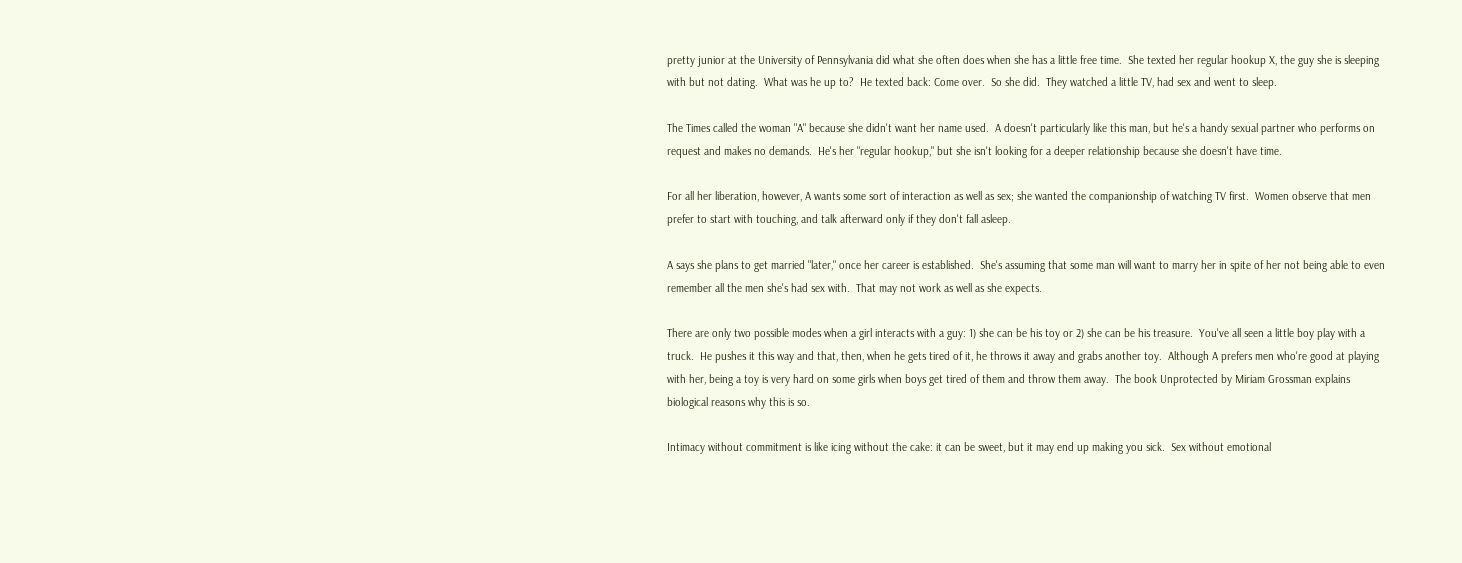pretty junior at the University of Pennsylvania did what she often does when she has a little free time.  She texted her regular hookup X, the guy she is sleeping with but not dating.  What was he up to?  He texted back: Come over.  So she did.  They watched a little TV, had sex and went to sleep.

The Times called the woman "A" because she didn't want her name used.  A doesn't particularly like this man, but he's a handy sexual partner who performs on request and makes no demands.  He's her "regular hookup," but she isn't looking for a deeper relationship because she doesn't have time.

For all her liberation, however, A wants some sort of interaction as well as sex; she wanted the companionship of watching TV first.  Women observe that men prefer to start with touching, and talk afterward only if they don't fall asleep.

A says she plans to get married "later," once her career is established.  She's assuming that some man will want to marry her in spite of her not being able to even remember all the men she's had sex with.  That may not work as well as she expects.

There are only two possible modes when a girl interacts with a guy: 1) she can be his toy or 2) she can be his treasure.  You've all seen a little boy play with a truck.  He pushes it this way and that, then, when he gets tired of it, he throws it away and grabs another toy.  Although A prefers men who're good at playing with her, being a toy is very hard on some girls when boys get tired of them and throw them away.  The book Unprotected by Miriam Grossman explains biological reasons why this is so.

Intimacy without commitment is like icing without the cake: it can be sweet, but it may end up making you sick.  Sex without emotional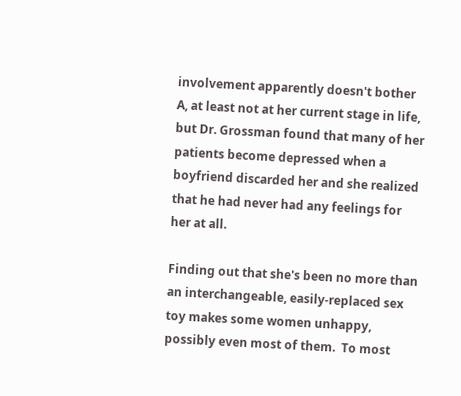involvement apparently doesn't bother A, at least not at her current stage in life, but Dr. Grossman found that many of her patients become depressed when a boyfriend discarded her and she realized that he had never had any feelings for her at all.

Finding out that she's been no more than an interchangeable, easily-replaced sex toy makes some women unhappy, possibly even most of them.  To most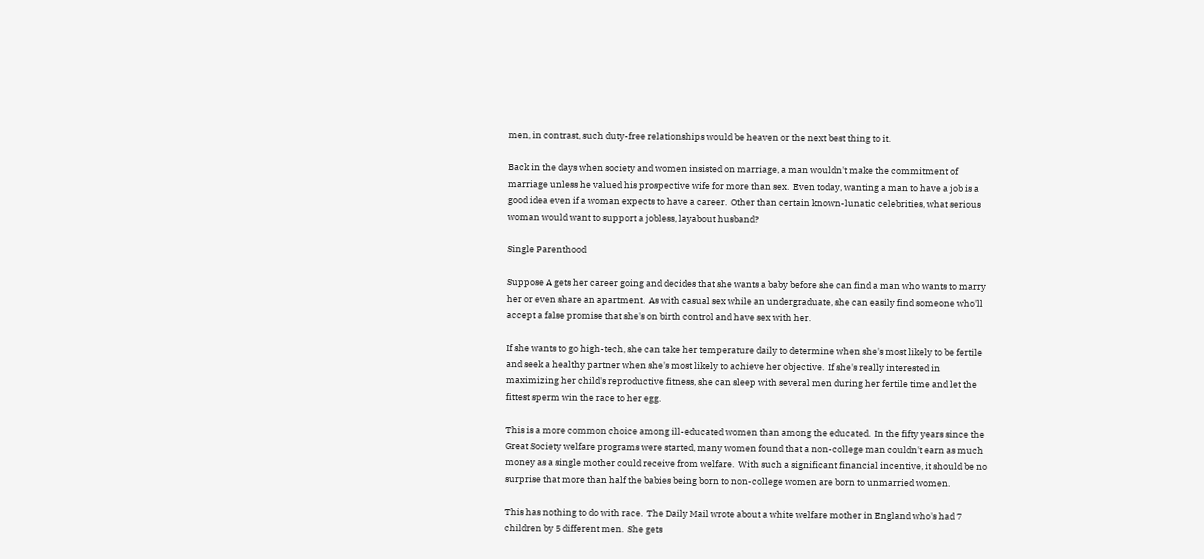men, in contrast, such duty-free relationships would be heaven or the next best thing to it.

Back in the days when society and women insisted on marriage, a man wouldn't make the commitment of marriage unless he valued his prospective wife for more than sex.  Even today, wanting a man to have a job is a good idea even if a woman expects to have a career.  Other than certain known-lunatic celebrities, what serious woman would want to support a jobless, layabout husband?

Single Parenthood

Suppose A gets her career going and decides that she wants a baby before she can find a man who wants to marry her or even share an apartment.  As with casual sex while an undergraduate, she can easily find someone who'll accept a false promise that she's on birth control and have sex with her.

If she wants to go high-tech, she can take her temperature daily to determine when she's most likely to be fertile and seek a healthy partner when she's most likely to achieve her objective.  If she's really interested in maximizing her child's reproductive fitness, she can sleep with several men during her fertile time and let the fittest sperm win the race to her egg.

This is a more common choice among ill-educated women than among the educated.  In the fifty years since the Great Society welfare programs were started, many women found that a non-college man couldn't earn as much money as a single mother could receive from welfare.  With such a significant financial incentive, it should be no surprise that more than half the babies being born to non-college women are born to unmarried women.

This has nothing to do with race.  The Daily Mail wrote about a white welfare mother in England who's had 7 children by 5 different men.  She gets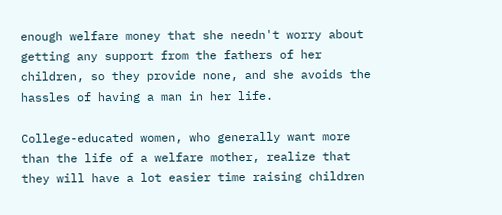enough welfare money that she needn't worry about getting any support from the fathers of her children, so they provide none, and she avoids the hassles of having a man in her life.

College-educated women, who generally want more than the life of a welfare mother, realize that they will have a lot easier time raising children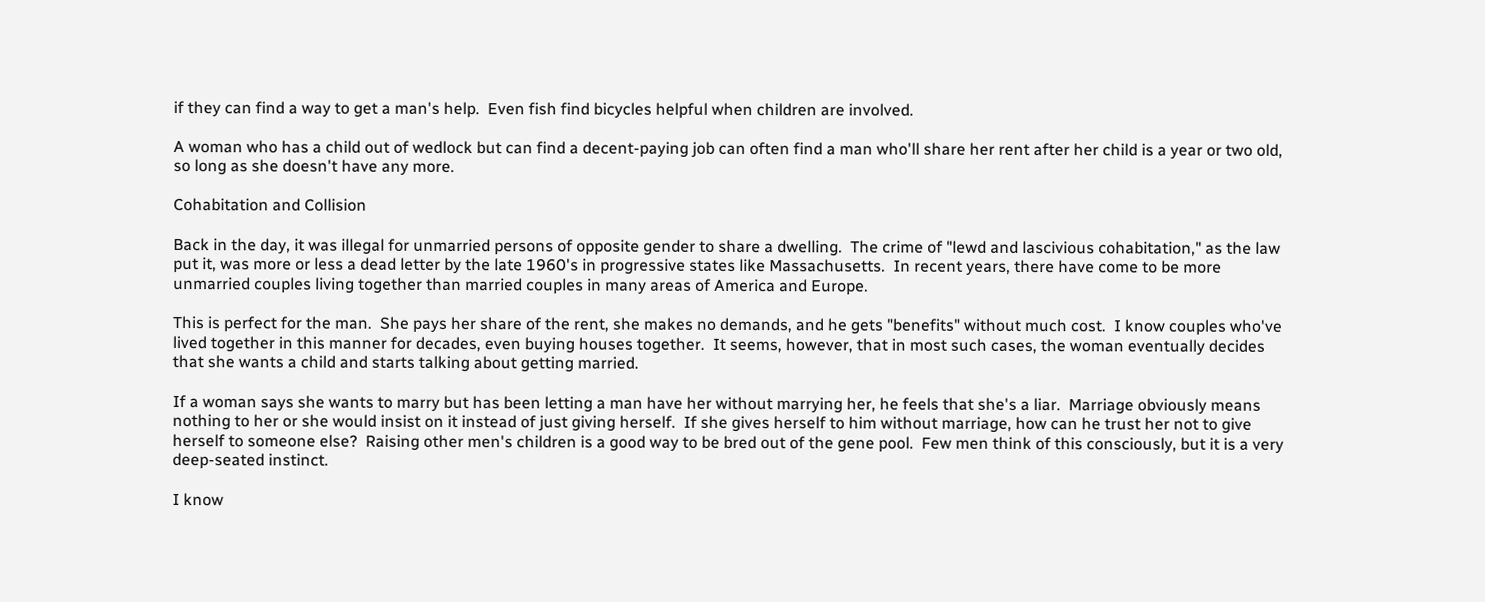if they can find a way to get a man's help.  Even fish find bicycles helpful when children are involved.

A woman who has a child out of wedlock but can find a decent-paying job can often find a man who'll share her rent after her child is a year or two old, so long as she doesn't have any more.

Cohabitation and Collision

Back in the day, it was illegal for unmarried persons of opposite gender to share a dwelling.  The crime of "lewd and lascivious cohabitation," as the law put it, was more or less a dead letter by the late 1960's in progressive states like Massachusetts.  In recent years, there have come to be more unmarried couples living together than married couples in many areas of America and Europe.

This is perfect for the man.  She pays her share of the rent, she makes no demands, and he gets "benefits" without much cost.  I know couples who've lived together in this manner for decades, even buying houses together.  It seems, however, that in most such cases, the woman eventually decides that she wants a child and starts talking about getting married.

If a woman says she wants to marry but has been letting a man have her without marrying her, he feels that she's a liar.  Marriage obviously means nothing to her or she would insist on it instead of just giving herself.  If she gives herself to him without marriage, how can he trust her not to give herself to someone else?  Raising other men's children is a good way to be bred out of the gene pool.  Few men think of this consciously, but it is a very deep-seated instinct.

I know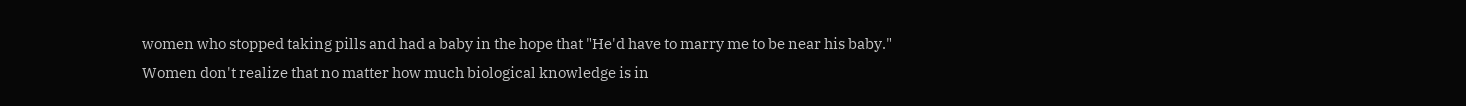women who stopped taking pills and had a baby in the hope that "He'd have to marry me to be near his baby."  Women don't realize that no matter how much biological knowledge is in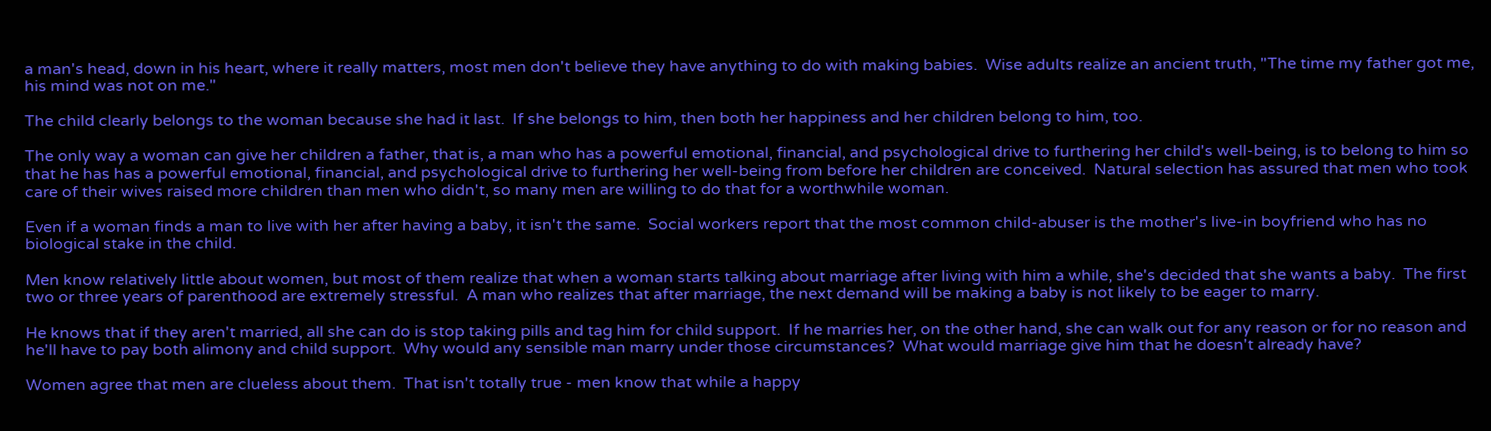a man's head, down in his heart, where it really matters, most men don't believe they have anything to do with making babies.  Wise adults realize an ancient truth, "The time my father got me, his mind was not on me."

The child clearly belongs to the woman because she had it last.  If she belongs to him, then both her happiness and her children belong to him, too.

The only way a woman can give her children a father, that is, a man who has a powerful emotional, financial, and psychological drive to furthering her child's well-being, is to belong to him so that he has has a powerful emotional, financial, and psychological drive to furthering her well-being from before her children are conceived.  Natural selection has assured that men who took care of their wives raised more children than men who didn't, so many men are willing to do that for a worthwhile woman.

Even if a woman finds a man to live with her after having a baby, it isn't the same.  Social workers report that the most common child-abuser is the mother's live-in boyfriend who has no biological stake in the child.

Men know relatively little about women, but most of them realize that when a woman starts talking about marriage after living with him a while, she's decided that she wants a baby.  The first two or three years of parenthood are extremely stressful.  A man who realizes that after marriage, the next demand will be making a baby is not likely to be eager to marry.

He knows that if they aren't married, all she can do is stop taking pills and tag him for child support.  If he marries her, on the other hand, she can walk out for any reason or for no reason and he'll have to pay both alimony and child support.  Why would any sensible man marry under those circumstances?  What would marriage give him that he doesn't already have?

Women agree that men are clueless about them.  That isn't totally true - men know that while a happy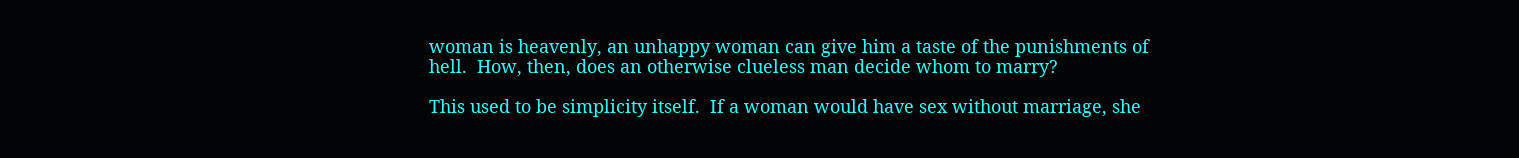woman is heavenly, an unhappy woman can give him a taste of the punishments of hell.  How, then, does an otherwise clueless man decide whom to marry?

This used to be simplicity itself.  If a woman would have sex without marriage, she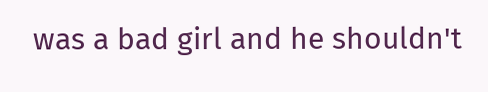was a bad girl and he shouldn't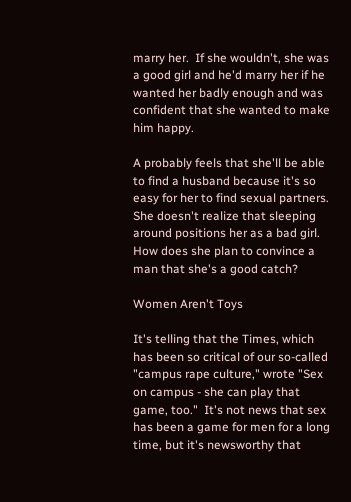marry her.  If she wouldn't, she was a good girl and he'd marry her if he wanted her badly enough and was confident that she wanted to make him happy.

A probably feels that she'll be able to find a husband because it's so easy for her to find sexual partners.  She doesn't realize that sleeping around positions her as a bad girl.  How does she plan to convince a man that she's a good catch?

Women Aren't Toys

It's telling that the Times, which has been so critical of our so-called "campus rape culture," wrote "Sex on campus - she can play that game, too."  It's not news that sex has been a game for men for a long time, but it's newsworthy that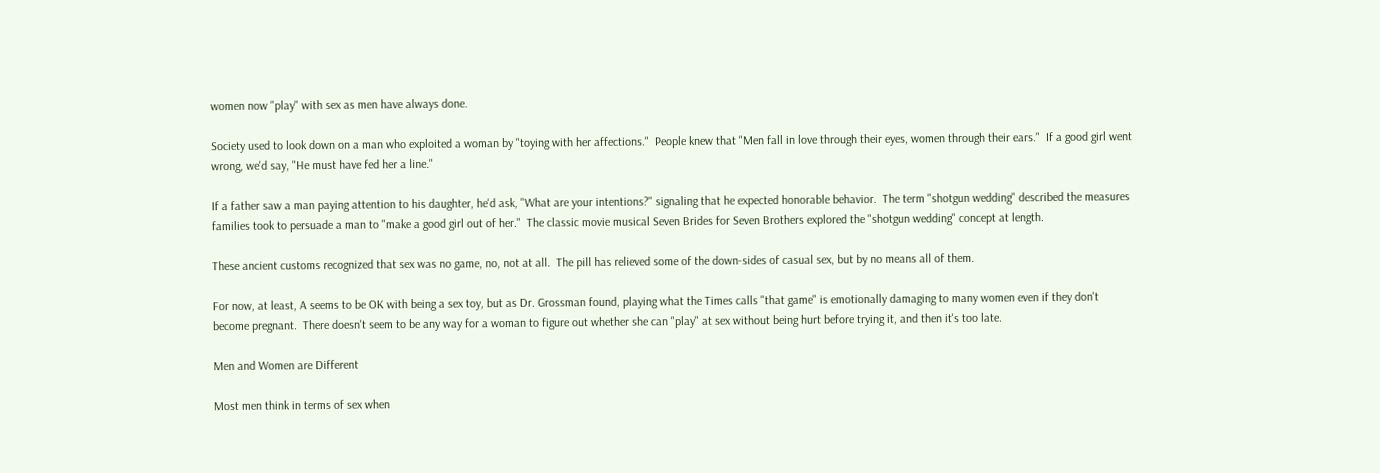women now "play" with sex as men have always done.

Society used to look down on a man who exploited a woman by "toying with her affections."  People knew that "Men fall in love through their eyes, women through their ears."  If a good girl went wrong, we'd say, "He must have fed her a line."

If a father saw a man paying attention to his daughter, he'd ask, "What are your intentions?" signaling that he expected honorable behavior.  The term "shotgun wedding" described the measures families took to persuade a man to "make a good girl out of her."  The classic movie musical Seven Brides for Seven Brothers explored the "shotgun wedding" concept at length.

These ancient customs recognized that sex was no game, no, not at all.  The pill has relieved some of the down-sides of casual sex, but by no means all of them.

For now, at least, A seems to be OK with being a sex toy, but as Dr. Grossman found, playing what the Times calls "that game" is emotionally damaging to many women even if they don't become pregnant.  There doesn't seem to be any way for a woman to figure out whether she can "play" at sex without being hurt before trying it, and then it's too late.

Men and Women are Different

Most men think in terms of sex when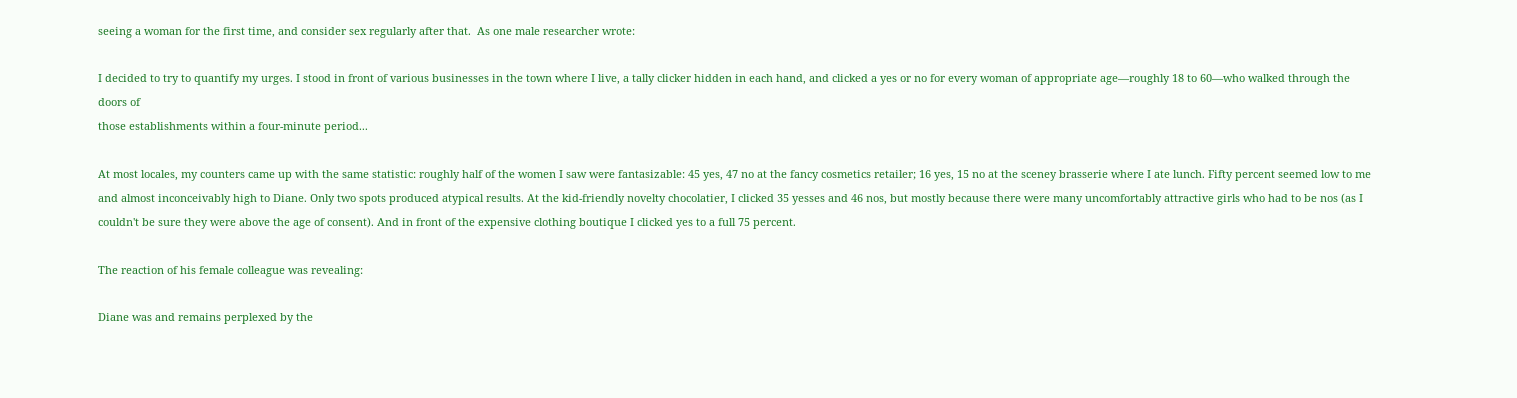seeing a woman for the first time, and consider sex regularly after that.  As one male researcher wrote:

I decided to try to quantify my urges. I stood in front of various businesses in the town where I live, a tally clicker hidden in each hand, and clicked a yes or no for every woman of appropriate age—roughly 18 to 60—who walked through the doors of
those establishments within a four-minute period...

At most locales, my counters came up with the same statistic: roughly half of the women I saw were fantasizable: 45 yes, 47 no at the fancy cosmetics retailer; 16 yes, 15 no at the sceney brasserie where I ate lunch. Fifty percent seemed low to me and almost inconceivably high to Diane. Only two spots produced atypical results. At the kid-friendly novelty chocolatier, I clicked 35 yesses and 46 nos, but mostly because there were many uncomfortably attractive girls who had to be nos (as I couldn't be sure they were above the age of consent). And in front of the expensive clothing boutique I clicked yes to a full 75 percent.

The reaction of his female colleague was revealing:

Diane was and remains perplexed by the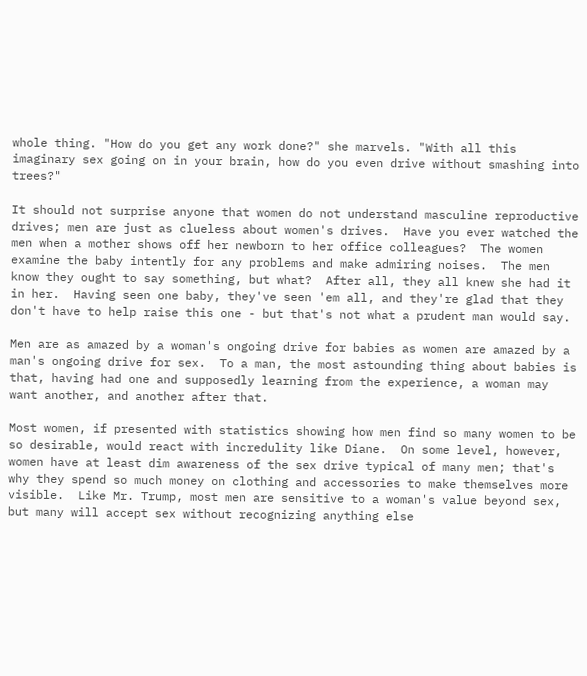whole thing. "How do you get any work done?" she marvels. "With all this imaginary sex going on in your brain, how do you even drive without smashing into trees?"

It should not surprise anyone that women do not understand masculine reproductive drives; men are just as clueless about women's drives.  Have you ever watched the men when a mother shows off her newborn to her office colleagues?  The women examine the baby intently for any problems and make admiring noises.  The men know they ought to say something, but what?  After all, they all knew she had it in her.  Having seen one baby, they've seen 'em all, and they're glad that they don't have to help raise this one - but that's not what a prudent man would say.

Men are as amazed by a woman's ongoing drive for babies as women are amazed by a man's ongoing drive for sex.  To a man, the most astounding thing about babies is that, having had one and supposedly learning from the experience, a woman may want another, and another after that.

Most women, if presented with statistics showing how men find so many women to be so desirable, would react with incredulity like Diane.  On some level, however, women have at least dim awareness of the sex drive typical of many men; that's why they spend so much money on clothing and accessories to make themselves more visible.  Like Mr. Trump, most men are sensitive to a woman's value beyond sex, but many will accept sex without recognizing anything else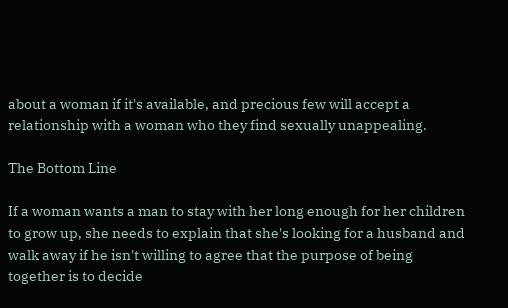about a woman if it's available, and precious few will accept a relationship with a woman who they find sexually unappealing.

The Bottom Line

If a woman wants a man to stay with her long enough for her children to grow up, she needs to explain that she's looking for a husband and walk away if he isn't willing to agree that the purpose of being together is to decide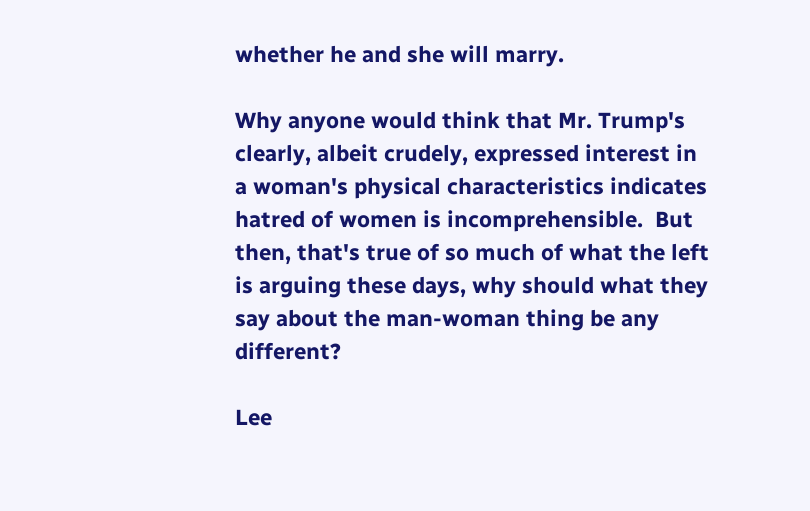whether he and she will marry.

Why anyone would think that Mr. Trump's clearly, albeit crudely, expressed interest in a woman's physical characteristics indicates hatred of women is incomprehensible.  But then, that's true of so much of what the left is arguing these days, why should what they say about the man-woman thing be any different?

Lee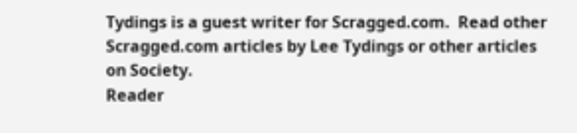Tydings is a guest writer for Scragged.com.  Read other Scragged.com articles by Lee Tydings or other articles on Society.
Reader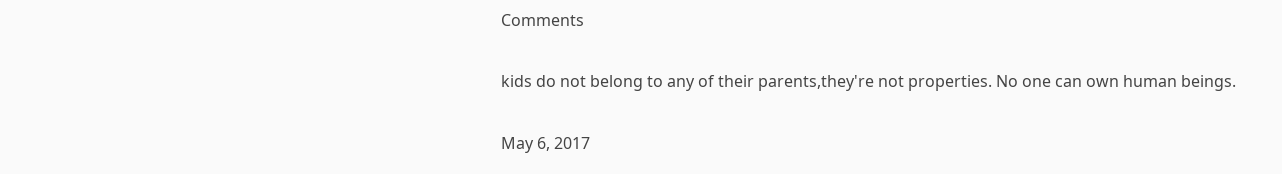Comments

kids do not belong to any of their parents,they're not properties. No one can own human beings.

May 6, 2017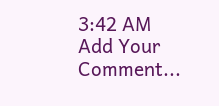3:42 AM
Add Your Comment...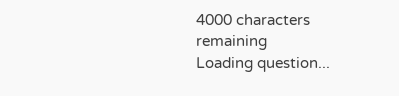4000 characters remaining
Loading question...